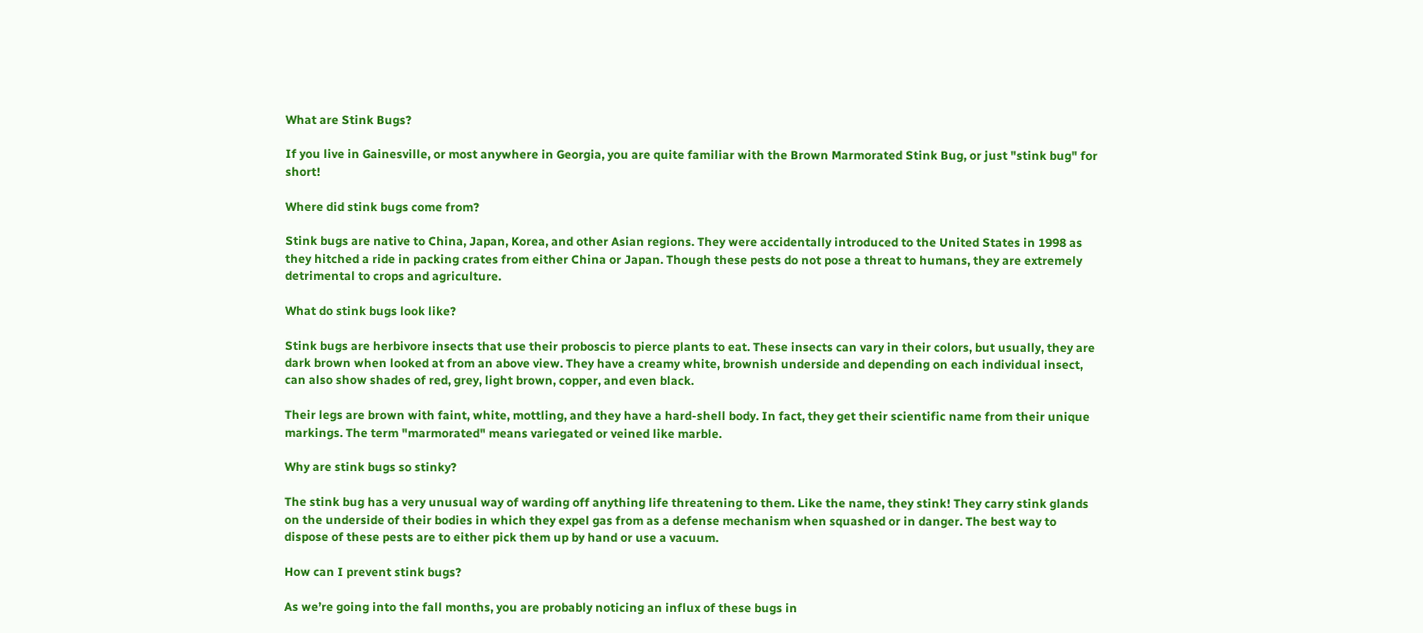What are Stink Bugs?

If you live in Gainesville, or most anywhere in Georgia, you are quite familiar with the Brown Marmorated Stink Bug, or just "stink bug" for short!

Where did stink bugs come from?

Stink bugs are native to China, Japan, Korea, and other Asian regions. They were accidentally introduced to the United States in 1998 as they hitched a ride in packing crates from either China or Japan. Though these pests do not pose a threat to humans, they are extremely detrimental to crops and agriculture.

What do stink bugs look like?

Stink bugs are herbivore insects that use their proboscis to pierce plants to eat. These insects can vary in their colors, but usually, they are dark brown when looked at from an above view. They have a creamy white, brownish underside and depending on each individual insect, can also show shades of red, grey, light brown, copper, and even black.

Their legs are brown with faint, white, mottling, and they have a hard-shell body. In fact, they get their scientific name from their unique markings. The term "marmorated" means variegated or veined like marble.

Why are stink bugs so stinky?

The stink bug has a very unusual way of warding off anything life threatening to them. Like the name, they stink! They carry stink glands on the underside of their bodies in which they expel gas from as a defense mechanism when squashed or in danger. The best way to dispose of these pests are to either pick them up by hand or use a vacuum.

How can I prevent stink bugs?

As we’re going into the fall months, you are probably noticing an influx of these bugs in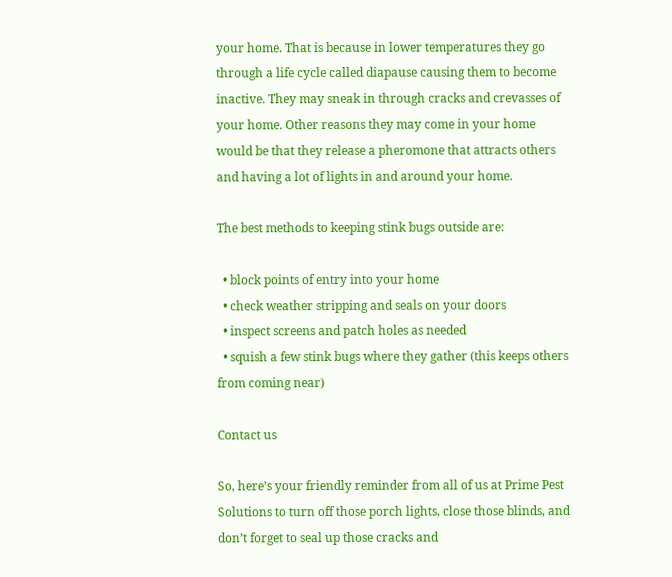your home. That is because in lower temperatures they go through a life cycle called diapause causing them to become inactive. They may sneak in through cracks and crevasses of your home. Other reasons they may come in your home would be that they release a pheromone that attracts others and having a lot of lights in and around your home.

The best methods to keeping stink bugs outside are:

  • block points of entry into your home
  • check weather stripping and seals on your doors
  • inspect screens and patch holes as needed
  • squish a few stink bugs where they gather (this keeps others from coming near)

Contact us

So, here’s your friendly reminder from all of us at Prime Pest Solutions to turn off those porch lights, close those blinds, and don’t forget to seal up those cracks and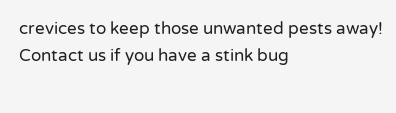crevices to keep those unwanted pests away! Contact us if you have a stink bug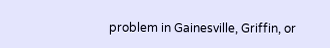problem in Gainesville, Griffin, or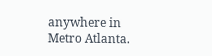anywhere in Metro Atlanta.